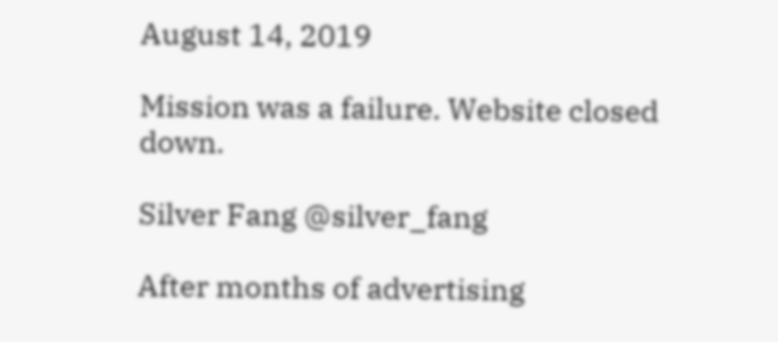August 14, 2019

Mission was a failure. Website closed down.

Silver Fang @silver_fang

After months of advertising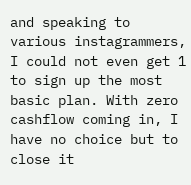and speaking to various instagrammers, I could not even get 1 to sign up the most basic plan. With zero cashflow coming in, I have no choice but to close it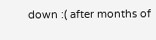down :( after months of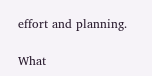effort and planning.

What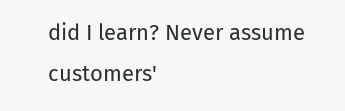did I learn? Never assume customers'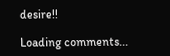desire!!

Loading comments...